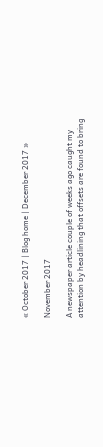« October 2017 | Blog home | December 2017 »

November 2017

A newspaper article couple of weeks ago caught my attention by headlining that offsets are found to bring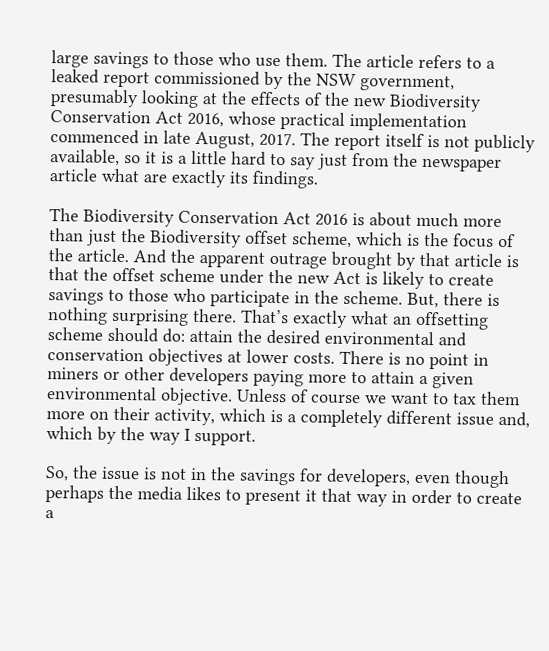large savings to those who use them. The article refers to a leaked report commissioned by the NSW government, presumably looking at the effects of the new Biodiversity Conservation Act 2016, whose practical implementation commenced in late August, 2017. The report itself is not publicly available, so it is a little hard to say just from the newspaper article what are exactly its findings.

The Biodiversity Conservation Act 2016 is about much more than just the Biodiversity offset scheme, which is the focus of the article. And the apparent outrage brought by that article is that the offset scheme under the new Act is likely to create savings to those who participate in the scheme. But, there is nothing surprising there. That’s exactly what an offsetting scheme should do: attain the desired environmental and conservation objectives at lower costs. There is no point in miners or other developers paying more to attain a given environmental objective. Unless of course we want to tax them more on their activity, which is a completely different issue and, which by the way I support.

So, the issue is not in the savings for developers, even though perhaps the media likes to present it that way in order to create a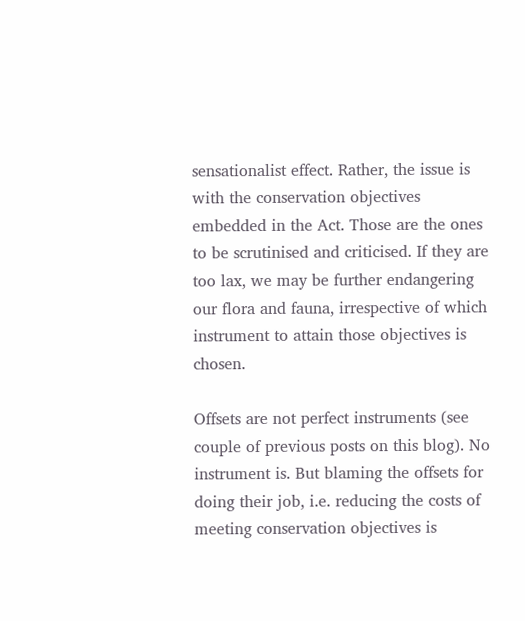sensationalist effect. Rather, the issue is with the conservation objectives embedded in the Act. Those are the ones to be scrutinised and criticised. If they are too lax, we may be further endangering our flora and fauna, irrespective of which instrument to attain those objectives is chosen.

Offsets are not perfect instruments (see couple of previous posts on this blog). No instrument is. But blaming the offsets for doing their job, i.e. reducing the costs of meeting conservation objectives is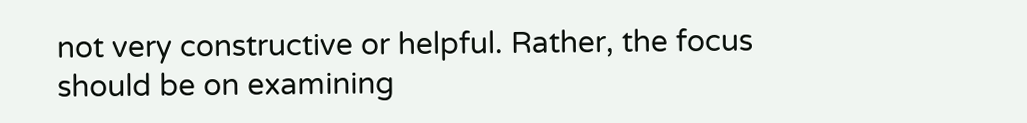not very constructive or helpful. Rather, the focus should be on examining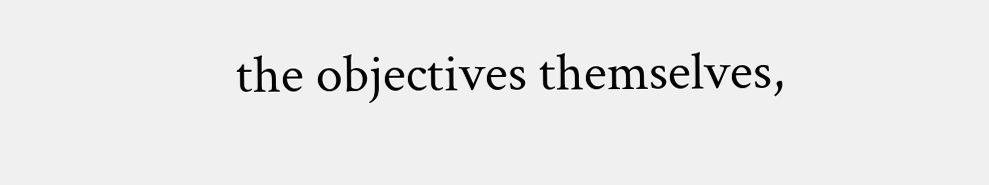the objectives themselves,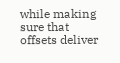while making sure that offsets deliver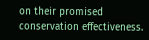on their promised conservation effectiveness.